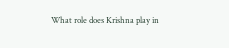What role does Krishna play in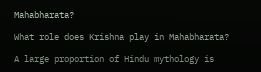Mahabharata?

What role does Krishna play in Mahabharata?

A large proportion of Hindu mythology is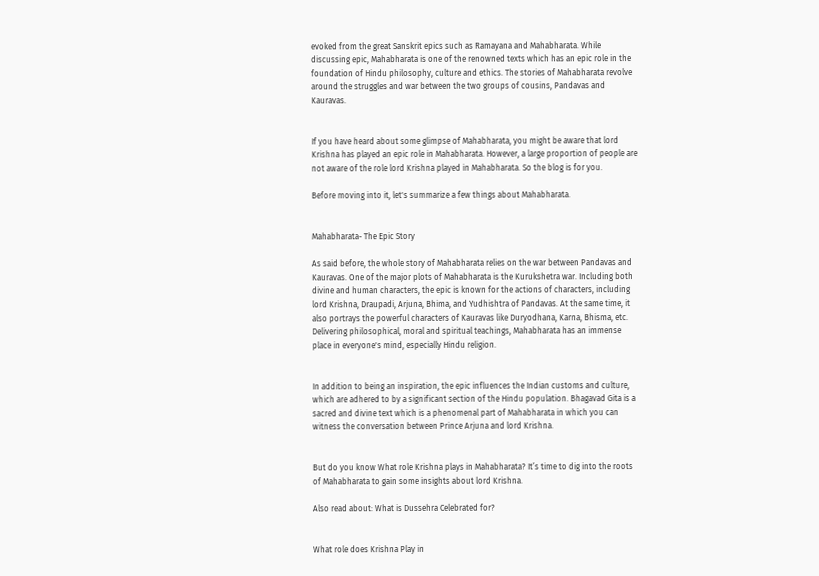evoked from the great Sanskrit epics such as Ramayana and Mahabharata. While discussing epic, Mahabharata is one of the renowned texts which has an epic role in the foundation of Hindu philosophy, culture and ethics. The stories of Mahabharata revolve around the struggles and war between the two groups of cousins, Pandavas and Kauravas.


If you have heard about some glimpse of Mahabharata, you might be aware that lord Krishna has played an epic role in Mahabharata. However, a large proportion of people are not aware of the role lord Krishna played in Mahabharata. So the blog is for you.

Before moving into it, let's summarize a few things about Mahabharata.


Mahabharata- The Epic Story

As said before, the whole story of Mahabharata relies on the war between Pandavas and Kauravas. One of the major plots of Mahabharata is the Kurukshetra war. Including both divine and human characters, the epic is known for the actions of characters, including lord Krishna, Draupadi, Arjuna, Bhima, and Yudhishtra of Pandavas. At the same time, it also portrays the powerful characters of Kauravas like Duryodhana, Karna, Bhisma, etc. Delivering philosophical, moral and spiritual teachings, Mahabharata has an immense place in everyone's mind, especially Hindu religion.


In addition to being an inspiration, the epic influences the Indian customs and culture, which are adhered to by a significant section of the Hindu population. Bhagavad Gita is a sacred and divine text which is a phenomenal part of Mahabharata in which you can witness the conversation between Prince Arjuna and lord Krishna.


But do you know What role Krishna plays in Mahabharata? It’s time to dig into the roots of Mahabharata to gain some insights about lord Krishna.

Also read about: What is Dussehra Celebrated for?


What role does Krishna Play in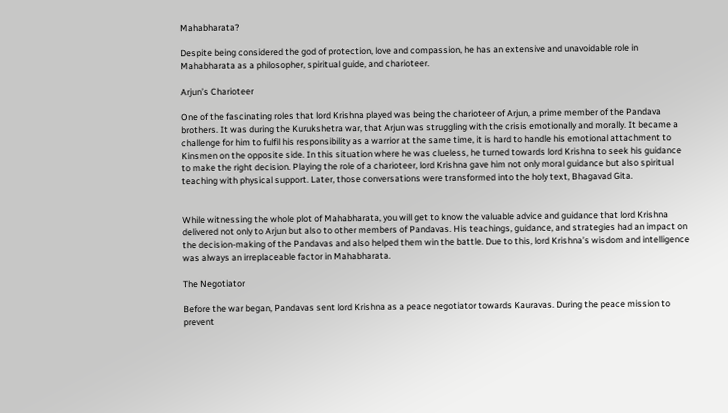Mahabharata?

Despite being considered the god of protection, love and compassion, he has an extensive and unavoidable role in Mahabharata as a philosopher, spiritual guide, and charioteer.

Arjun’s Charioteer

One of the fascinating roles that lord Krishna played was being the charioteer of Arjun, a prime member of the Pandava brothers. It was during the Kurukshetra war, that Arjun was struggling with the crisis emotionally and morally. It became a challenge for him to fulfil his responsibility as a warrior at the same time, it is hard to handle his emotional attachment to Kinsmen on the opposite side. In this situation where he was clueless, he turned towards lord Krishna to seek his guidance to make the right decision. Playing the role of a charioteer, lord Krishna gave him not only moral guidance but also spiritual teaching with physical support. Later, those conversations were transformed into the holy text, Bhagavad Gita.


While witnessing the whole plot of Mahabharata, you will get to know the valuable advice and guidance that lord Krishna delivered not only to Arjun but also to other members of Pandavas. His teachings, guidance, and strategies had an impact on the decision-making of the Pandavas and also helped them win the battle. Due to this, lord Krishna’s wisdom and intelligence was always an irreplaceable factor in Mahabharata.

The Negotiator

Before the war began, Pandavas sent lord Krishna as a peace negotiator towards Kauravas. During the peace mission to prevent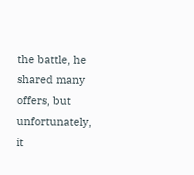the battle, he shared many offers, but unfortunately, it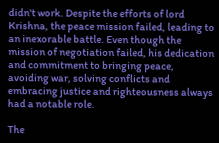didn't work. Despite the efforts of lord Krishna, the peace mission failed, leading to an inexorable battle. Even though the mission of negotiation failed, his dedication and commitment to bringing peace, avoiding war, solving conflicts and embracing justice and righteousness always had a notable role.

The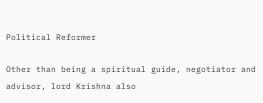Political Reformer

Other than being a spiritual guide, negotiator and advisor, lord Krishna also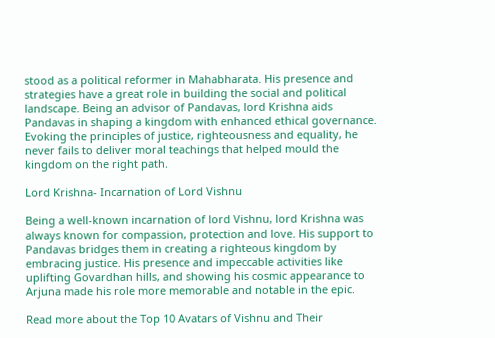stood as a political reformer in Mahabharata. His presence and strategies have a great role in building the social and political landscape. Being an advisor of Pandavas, lord Krishna aids Pandavas in shaping a kingdom with enhanced ethical governance. Evoking the principles of justice, righteousness and equality, he never fails to deliver moral teachings that helped mould the kingdom on the right path.

Lord Krishna- Incarnation of Lord Vishnu

Being a well-known incarnation of lord Vishnu, lord Krishna was always known for compassion, protection and love. His support to Pandavas bridges them in creating a righteous kingdom by embracing justice. His presence and impeccable activities like uplifting Govardhan hills, and showing his cosmic appearance to Arjuna made his role more memorable and notable in the epic.

Read more about the Top 10 Avatars of Vishnu and Their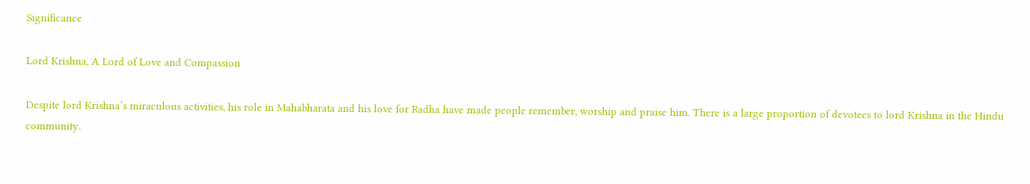Significance

Lord Krishna, A Lord of Love and Compassion

Despite lord Krishna’s miraculous activities, his role in Mahabharata and his love for Radha have made people remember, worship and praise him. There is a large proportion of devotees to lord Krishna in the Hindu community.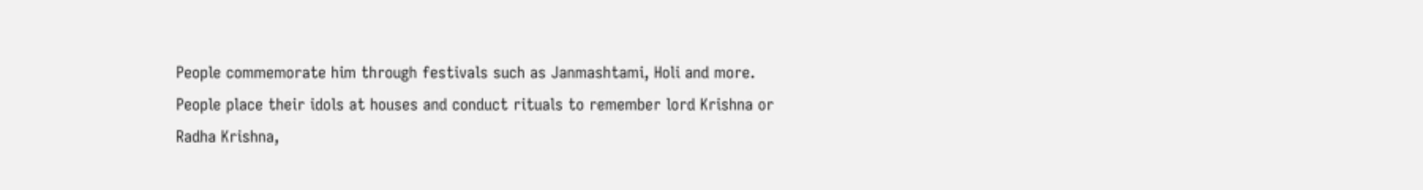People commemorate him through festivals such as Janmashtami, Holi and more. People place their idols at houses and conduct rituals to remember lord Krishna or Radha Krishna,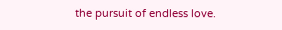the pursuit of endless love.